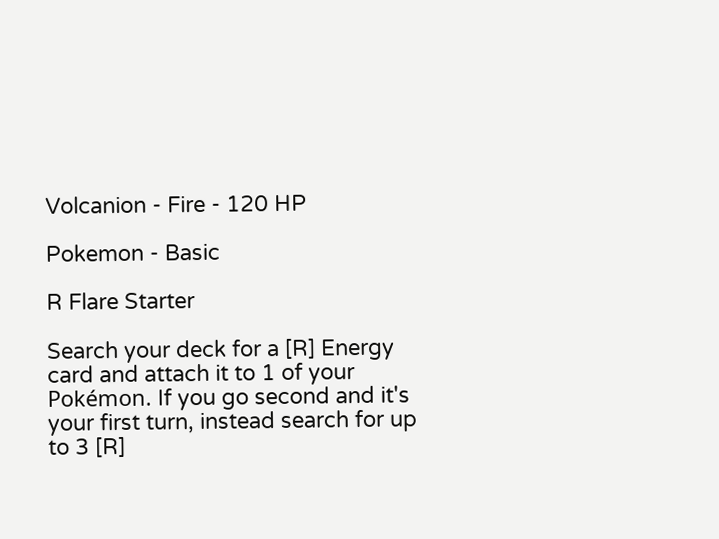Volcanion - Fire - 120 HP

Pokemon - Basic

R Flare Starter

Search your deck for a [R] Energy card and attach it to 1 of your Pokémon. If you go second and it's your first turn, instead search for up to 3 [R]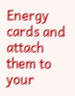Energy cards and attach them to your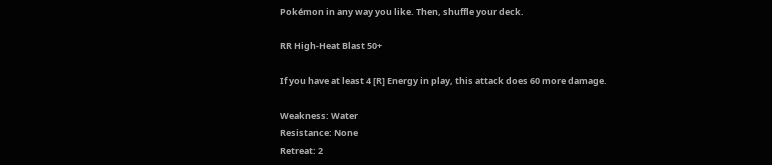Pokémon in any way you like. Then, shuffle your deck.

RR High-Heat Blast 50+

If you have at least 4 [R] Energy in play, this attack does 60 more damage.

Weakness: Water
Resistance: None
Retreat: 2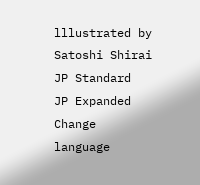lllustrated by Satoshi Shirai
JP Standard
JP Expanded
Change language